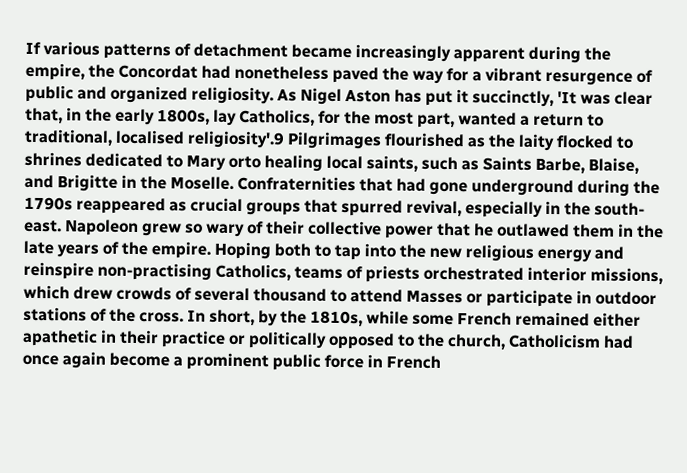If various patterns of detachment became increasingly apparent during the empire, the Concordat had nonetheless paved the way for a vibrant resurgence of public and organized religiosity. As Nigel Aston has put it succinctly, 'It was clear that, in the early 1800s, lay Catholics, for the most part, wanted a return to traditional, localised religiosity'.9 Pilgrimages flourished as the laity flocked to shrines dedicated to Mary orto healing local saints, such as Saints Barbe, Blaise, and Brigitte in the Moselle. Confraternities that had gone underground during the 1790s reappeared as crucial groups that spurred revival, especially in the south-east. Napoleon grew so wary of their collective power that he outlawed them in the late years of the empire. Hoping both to tap into the new religious energy and reinspire non-practising Catholics, teams of priests orchestrated interior missions, which drew crowds of several thousand to attend Masses or participate in outdoor stations of the cross. In short, by the 1810s, while some French remained either apathetic in their practice or politically opposed to the church, Catholicism had once again become a prominent public force in French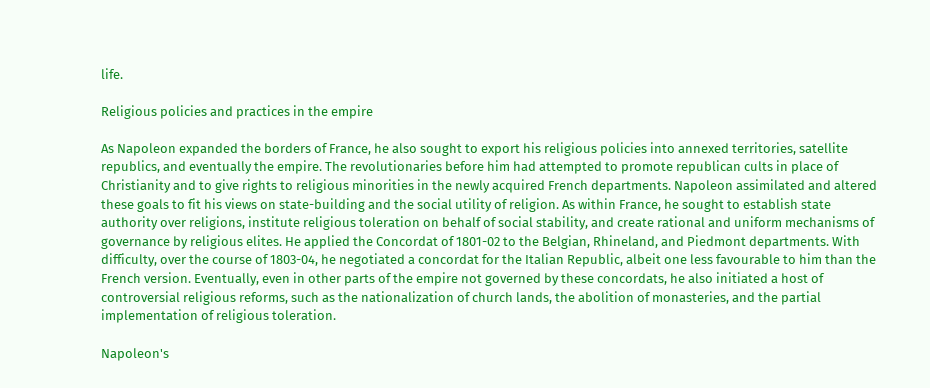life.

Religious policies and practices in the empire

As Napoleon expanded the borders of France, he also sought to export his religious policies into annexed territories, satellite republics, and eventually the empire. The revolutionaries before him had attempted to promote republican cults in place of Christianity and to give rights to religious minorities in the newly acquired French departments. Napoleon assimilated and altered these goals to fit his views on state-building and the social utility of religion. As within France, he sought to establish state authority over religions, institute religious toleration on behalf of social stability, and create rational and uniform mechanisms of governance by religious elites. He applied the Concordat of 1801-02 to the Belgian, Rhineland, and Piedmont departments. With difficulty, over the course of 1803-04, he negotiated a concordat for the Italian Republic, albeit one less favourable to him than the French version. Eventually, even in other parts of the empire not governed by these concordats, he also initiated a host of controversial religious reforms, such as the nationalization of church lands, the abolition of monasteries, and the partial implementation of religious toleration.

Napoleon's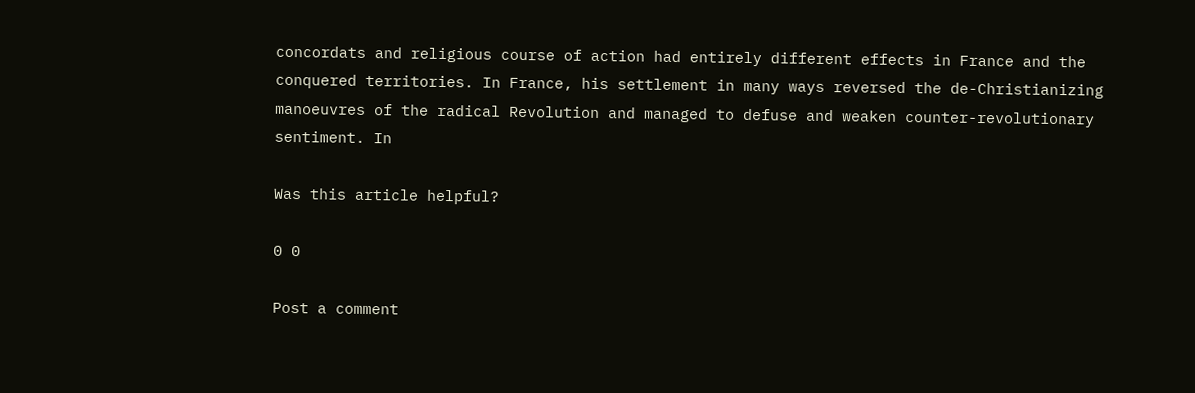concordats and religious course of action had entirely different effects in France and the conquered territories. In France, his settlement in many ways reversed the de-Christianizing manoeuvres of the radical Revolution and managed to defuse and weaken counter-revolutionary sentiment. In

Was this article helpful?

0 0

Post a comment